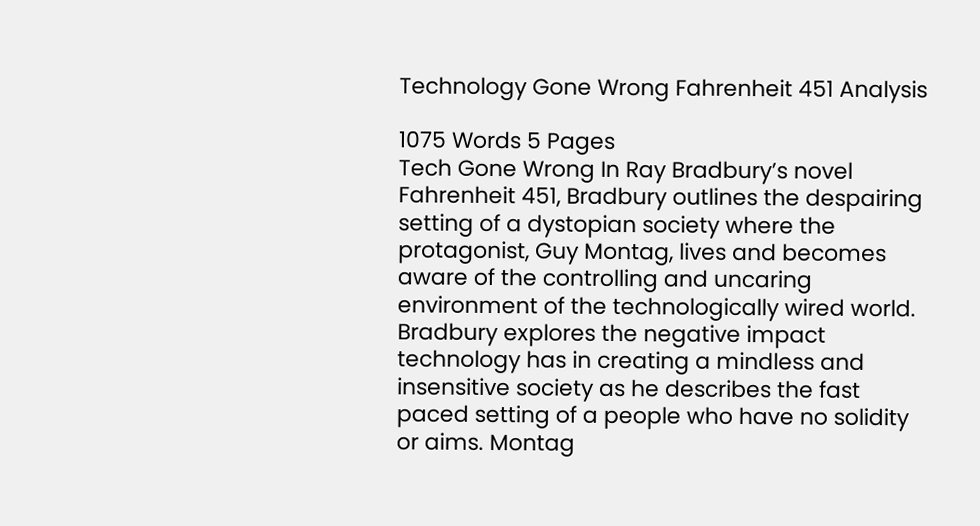Technology Gone Wrong Fahrenheit 451 Analysis

1075 Words 5 Pages
Tech Gone Wrong In Ray Bradbury’s novel Fahrenheit 451, Bradbury outlines the despairing setting of a dystopian society where the protagonist, Guy Montag, lives and becomes aware of the controlling and uncaring environment of the technologically wired world. Bradbury explores the negative impact technology has in creating a mindless and insensitive society as he describes the fast paced setting of a people who have no solidity or aims. Montag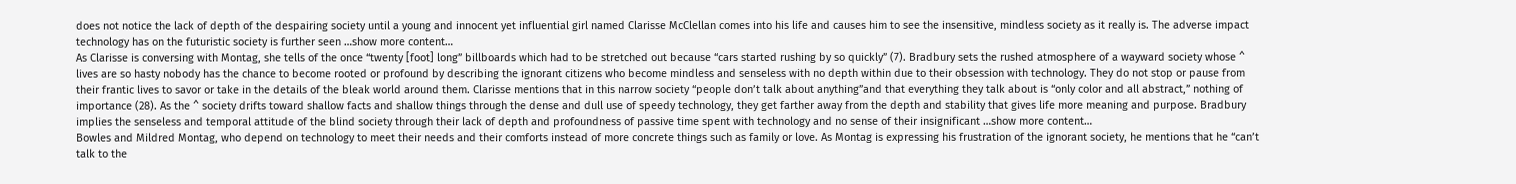does not notice the lack of depth of the despairing society until a young and innocent yet influential girl named Clarisse McClellan comes into his life and causes him to see the insensitive, mindless society as it really is. The adverse impact technology has on the futuristic society is further seen …show more content…
As Clarisse is conversing with Montag, she tells of the once “twenty [foot] long” billboards which had to be stretched out because “cars started rushing by so quickly” (7). Bradbury sets the rushed atmosphere of a wayward society whose ^ lives are so hasty nobody has the chance to become rooted or profound by describing the ignorant citizens who become mindless and senseless with no depth within due to their obsession with technology. They do not stop or pause from their frantic lives to savor or take in the details of the bleak world around them. Clarisse mentions that in this narrow society “people don’t talk about anything”and that everything they talk about is “only color and all abstract,” nothing of importance (28). As the ^ society drifts toward shallow facts and shallow things through the dense and dull use of speedy technology, they get farther away from the depth and stability that gives life more meaning and purpose. Bradbury implies the senseless and temporal attitude of the blind society through their lack of depth and profoundness of passive time spent with technology and no sense of their insignificant …show more content…
Bowles and Mildred Montag, who depend on technology to meet their needs and their comforts instead of more concrete things such as family or love. As Montag is expressing his frustration of the ignorant society, he mentions that he “can’t talk to the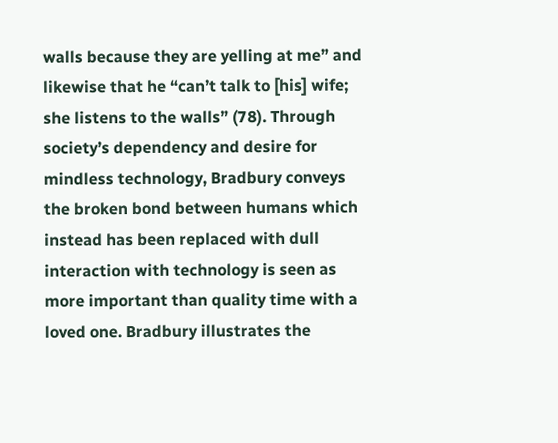walls because they are yelling at me” and likewise that he “can’t talk to [his] wife; she listens to the walls” (78). Through society’s dependency and desire for mindless technology, Bradbury conveys the broken bond between humans which instead has been replaced with dull interaction with technology is seen as more important than quality time with a loved one. Bradbury illustrates the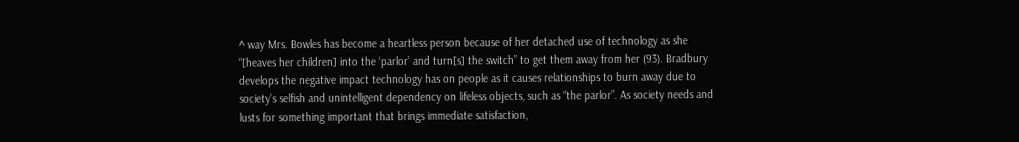^ way Mrs. Bowles has become a heartless person because of her detached use of technology as she “[heaves her children] into the ‘parlor’ and turn[s] the switch” to get them away from her (93). Bradbury develops the negative impact technology has on people as it causes relationships to burn away due to society’s selfish and unintelligent dependency on lifeless objects, such as “the parlor”. As society needs and lusts for something important that brings immediate satisfaction,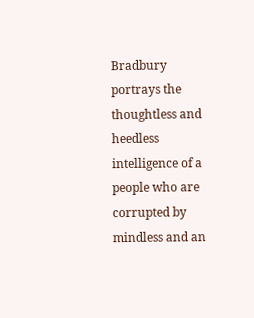Bradbury portrays the thoughtless and heedless intelligence of a people who are corrupted by mindless and an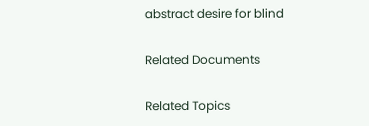abstract desire for blind

Related Documents

Related Topics